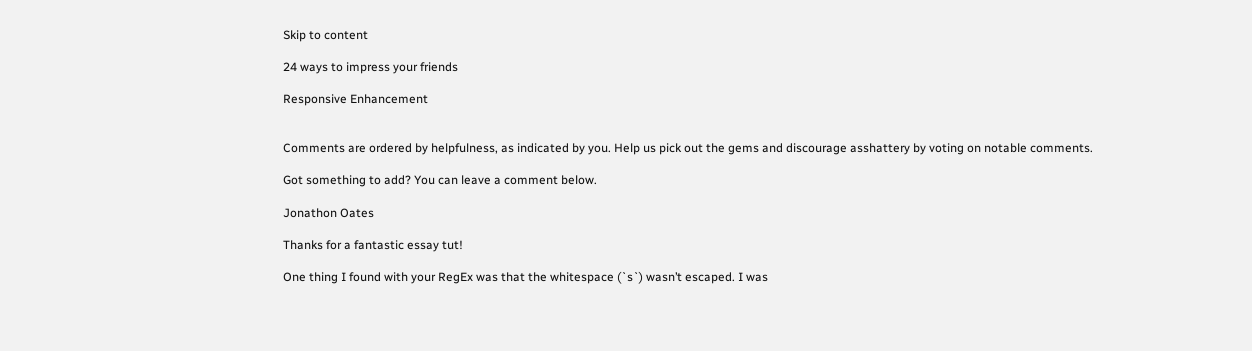Skip to content

24 ways to impress your friends

Responsive Enhancement


Comments are ordered by helpfulness, as indicated by you. Help us pick out the gems and discourage asshattery by voting on notable comments.

Got something to add? You can leave a comment below.

Jonathon Oates

Thanks for a fantastic essay tut!

One thing I found with your RegEx was that the whitespace (`s`) wasn’t escaped. I was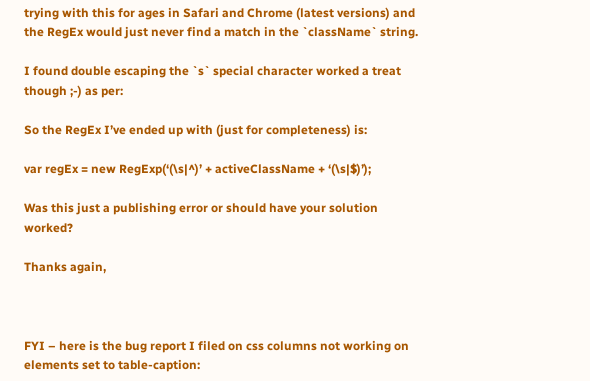trying with this for ages in Safari and Chrome (latest versions) and the RegEx would just never find a match in the `className` string.

I found double escaping the `s` special character worked a treat though ;-) as per:

So the RegEx I’ve ended up with (just for completeness) is:

var regEx = new RegExp(‘(\s|^)’ + activeClassName + ‘(\s|$)’);

Was this just a publishing error or should have your solution worked?

Thanks again,



FYI – here is the bug report I filed on css columns not working on elements set to table-caption: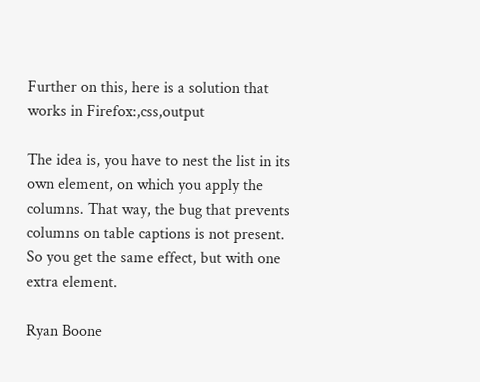Further on this, here is a solution that works in Firefox:,css,output

The idea is, you have to nest the list in its own element, on which you apply the columns. That way, the bug that prevents columns on table captions is not present. So you get the same effect, but with one extra element.

Ryan Boone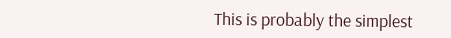This is probably the simplest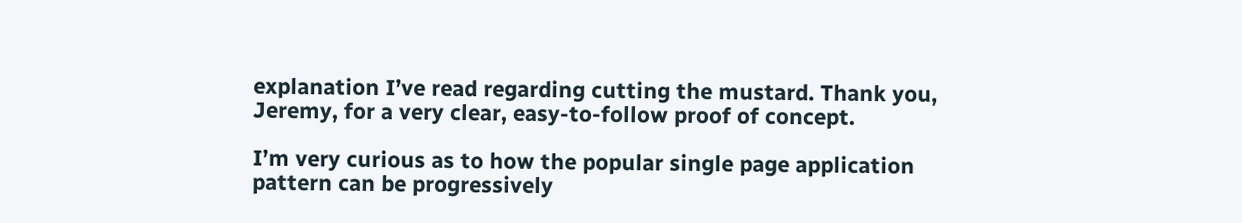explanation I’ve read regarding cutting the mustard. Thank you, Jeremy, for a very clear, easy-to-follow proof of concept.

I’m very curious as to how the popular single page application pattern can be progressively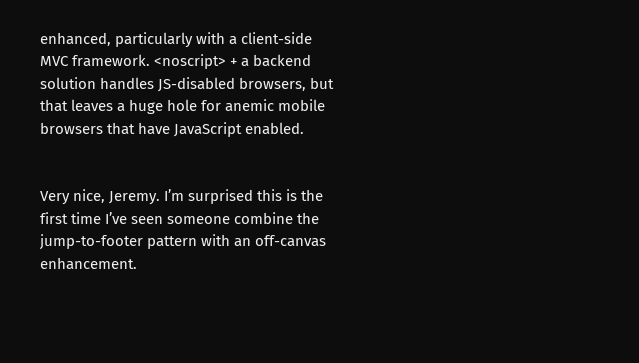enhanced, particularly with a client-side MVC framework. <noscript> + a backend solution handles JS-disabled browsers, but that leaves a huge hole for anemic mobile browsers that have JavaScript enabled.


Very nice, Jeremy. I’m surprised this is the first time I’ve seen someone combine the jump-to-footer pattern with an off-canvas enhancement.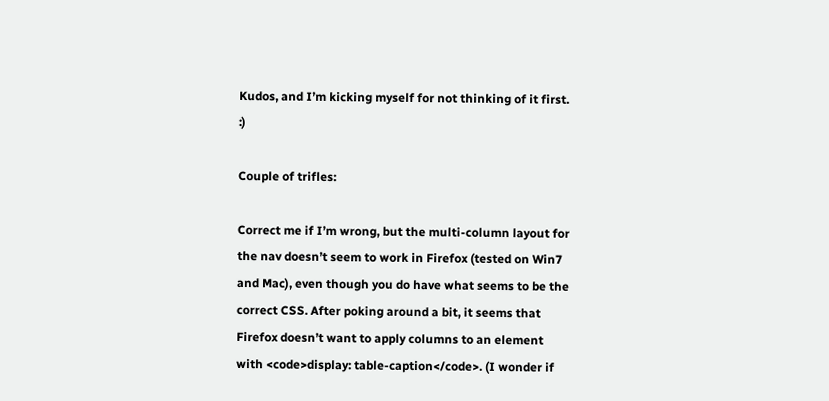Kudos, and I’m kicking myself for not thinking of it first. :)

Couple of trifles:

Correct me if I’m wrong, but the multi-column layout for the nav doesn’t seem to work in Firefox (tested on Win7 and Mac), even though you do have what seems to be the correct CSS. After poking around a bit, it seems that Firefox doesn’t want to apply columns to an element with <code>display: table-caption</code>. (I wonder if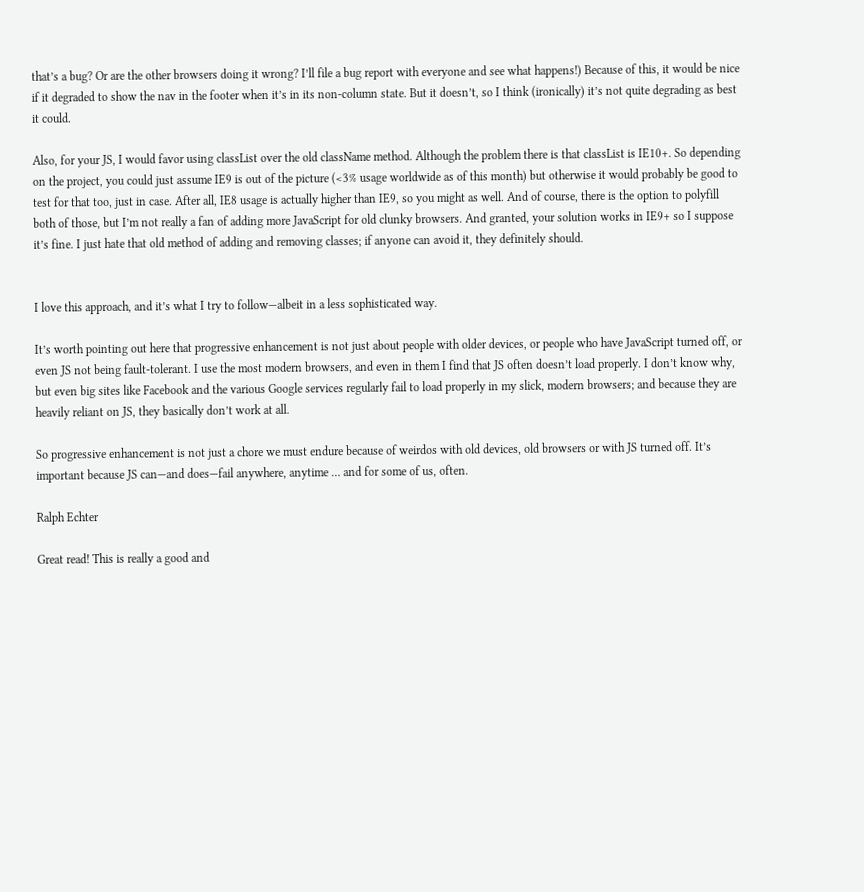that’s a bug? Or are the other browsers doing it wrong? I’ll file a bug report with everyone and see what happens!) Because of this, it would be nice if it degraded to show the nav in the footer when it’s in its non-column state. But it doesn’t, so I think (ironically) it’s not quite degrading as best it could.

Also, for your JS, I would favor using classList over the old className method. Although the problem there is that classList is IE10+. So depending on the project, you could just assume IE9 is out of the picture (<3% usage worldwide as of this month) but otherwise it would probably be good to test for that too, just in case. After all, IE8 usage is actually higher than IE9, so you might as well. And of course, there is the option to polyfill both of those, but I’m not really a fan of adding more JavaScript for old clunky browsers. And granted, your solution works in IE9+ so I suppose it’s fine. I just hate that old method of adding and removing classes; if anyone can avoid it, they definitely should.


I love this approach, and it’s what I try to follow—albeit in a less sophisticated way.

It’s worth pointing out here that progressive enhancement is not just about people with older devices, or people who have JavaScript turned off, or even JS not being fault-tolerant. I use the most modern browsers, and even in them I find that JS often doesn’t load properly. I don’t know why, but even big sites like Facebook and the various Google services regularly fail to load properly in my slick, modern browsers; and because they are heavily reliant on JS, they basically don’t work at all.

So progressive enhancement is not just a chore we must endure because of weirdos with old devices, old browsers or with JS turned off. It’s important because JS can—and does—fail anywhere, anytime … and for some of us, often.

Ralph Echter

Great read! This is really a good and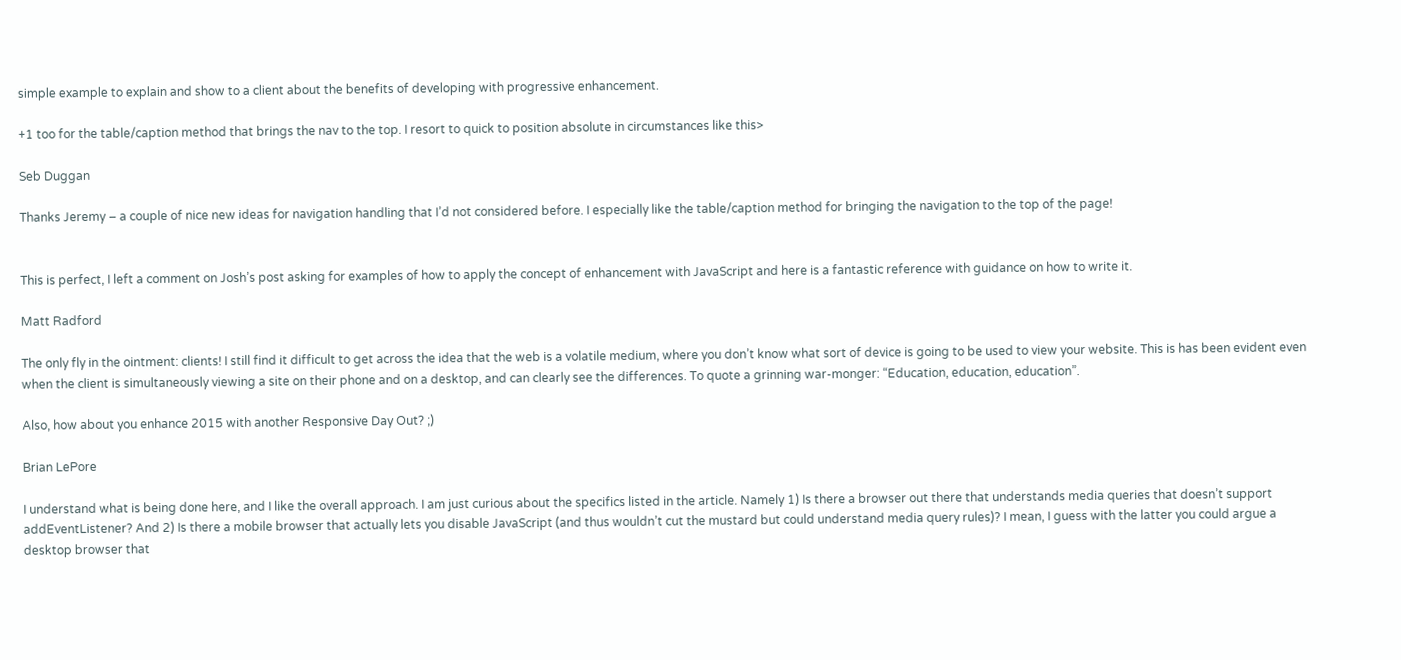simple example to explain and show to a client about the benefits of developing with progressive enhancement.

+1 too for the table/caption method that brings the nav to the top. I resort to quick to position absolute in circumstances like this>

Seb Duggan

Thanks Jeremy – a couple of nice new ideas for navigation handling that I’d not considered before. I especially like the table/caption method for bringing the navigation to the top of the page!


This is perfect, I left a comment on Josh’s post asking for examples of how to apply the concept of enhancement with JavaScript and here is a fantastic reference with guidance on how to write it.

Matt Radford

The only fly in the ointment: clients! I still find it difficult to get across the idea that the web is a volatile medium, where you don’t know what sort of device is going to be used to view your website. This is has been evident even when the client is simultaneously viewing a site on their phone and on a desktop, and can clearly see the differences. To quote a grinning war-monger: “Education, education, education”.

Also, how about you enhance 2015 with another Responsive Day Out? ;)

Brian LePore

I understand what is being done here, and I like the overall approach. I am just curious about the specifics listed in the article. Namely 1) Is there a browser out there that understands media queries that doesn’t support addEventListener? And 2) Is there a mobile browser that actually lets you disable JavaScript (and thus wouldn’t cut the mustard but could understand media query rules)? I mean, I guess with the latter you could argue a desktop browser that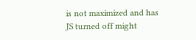is not maximized and has JS turned off might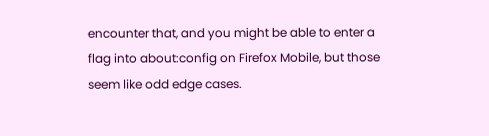encounter that, and you might be able to enter a flag into about:config on Firefox Mobile, but those seem like odd edge cases.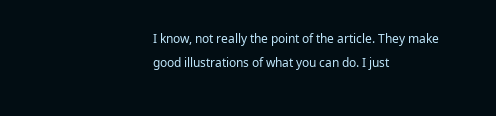I know, not really the point of the article. They make good illustrations of what you can do. I just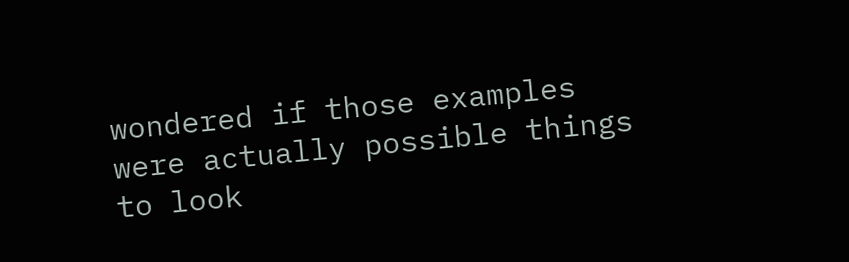wondered if those examples were actually possible things to look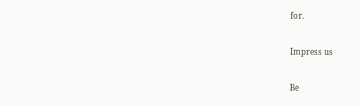for.

Impress us

Be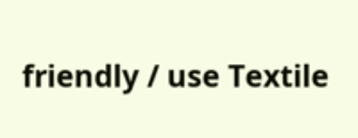friendly / use Textile